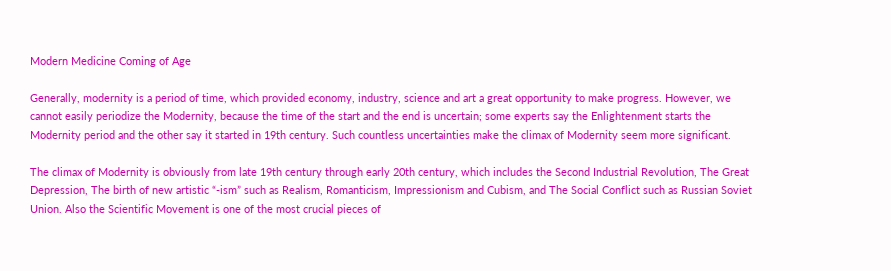Modern Medicine Coming of Age

Generally, modernity is a period of time, which provided economy, industry, science and art a great opportunity to make progress. However, we cannot easily periodize the Modernity, because the time of the start and the end is uncertain; some experts say the Enlightenment starts the Modernity period and the other say it started in 19th century. Such countless uncertainties make the climax of Modernity seem more significant.

The climax of Modernity is obviously from late 19th century through early 20th century, which includes the Second Industrial Revolution, The Great Depression, The birth of new artistic “-ism” such as Realism, Romanticism, Impressionism and Cubism, and The Social Conflict such as Russian Soviet Union. Also the Scientific Movement is one of the most crucial pieces of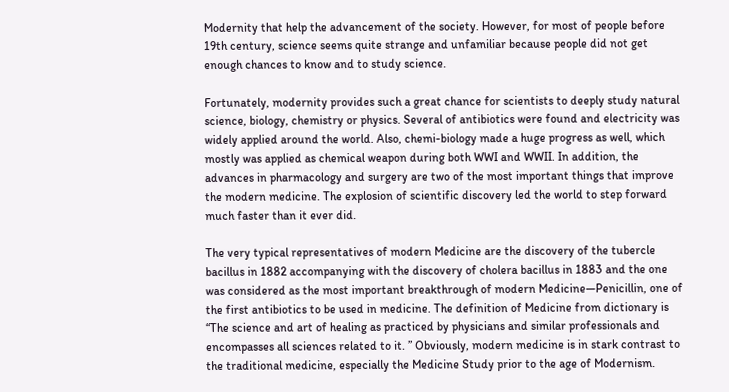Modernity that help the advancement of the society. However, for most of people before 19th century, science seems quite strange and unfamiliar because people did not get enough chances to know and to study science.

Fortunately, modernity provides such a great chance for scientists to deeply study natural science, biology, chemistry or physics. Several of antibiotics were found and electricity was widely applied around the world. Also, chemi-biology made a huge progress as well, which mostly was applied as chemical weapon during both WWI and WWII. In addition, the advances in pharmacology and surgery are two of the most important things that improve the modern medicine. The explosion of scientific discovery led the world to step forward much faster than it ever did.

The very typical representatives of modern Medicine are the discovery of the tubercle bacillus in 1882 accompanying with the discovery of cholera bacillus in 1883 and the one was considered as the most important breakthrough of modern Medicine—Penicillin, one of the first antibiotics to be used in medicine. The definition of Medicine from dictionary is “The science and art of healing as practiced by physicians and similar professionals and encompasses all sciences related to it. ” Obviously, modern medicine is in stark contrast to the traditional medicine, especially the Medicine Study prior to the age of Modernism.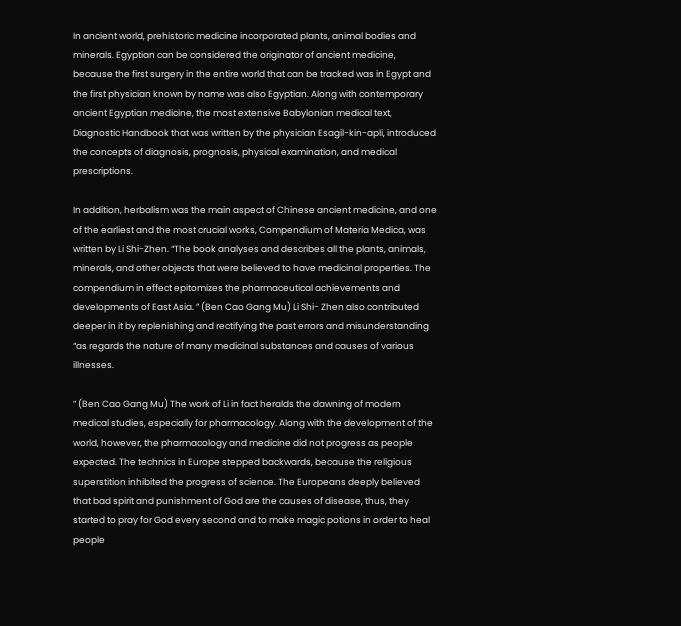In ancient world, prehistoric medicine incorporated plants, animal bodies and minerals. Egyptian can be considered the originator of ancient medicine, because the first surgery in the entire world that can be tracked was in Egypt and the first physician known by name was also Egyptian. Along with contemporary ancient Egyptian medicine, the most extensive Babylonian medical text, Diagnostic Handbook that was written by the physician Esagil-kin-apli, introduced the concepts of diagnosis, prognosis, physical examination, and medical prescriptions.

In addition, herbalism was the main aspect of Chinese ancient medicine, and one of the earliest and the most crucial works, Compendium of Materia Medica, was written by Li Shi-Zhen. “The book analyses and describes all the plants, animals, minerals, and other objects that were believed to have medicinal properties. The compendium in effect epitomizes the pharmaceutical achievements and developments of East Asia. ” (Ben Cao Gang Mu) Li Shi- Zhen also contributed deeper in it by replenishing and rectifying the past errors and misunderstanding “as regards the nature of many medicinal substances and causes of various illnesses.

” (Ben Cao Gang Mu) The work of Li in fact heralds the dawning of modern medical studies, especially for pharmacology. Along with the development of the world, however, the pharmacology and medicine did not progress as people expected. The technics in Europe stepped backwards, because the religious superstition inhibited the progress of science. The Europeans deeply believed that bad spirit and punishment of God are the causes of disease, thus, they started to pray for God every second and to make magic potions in order to heal people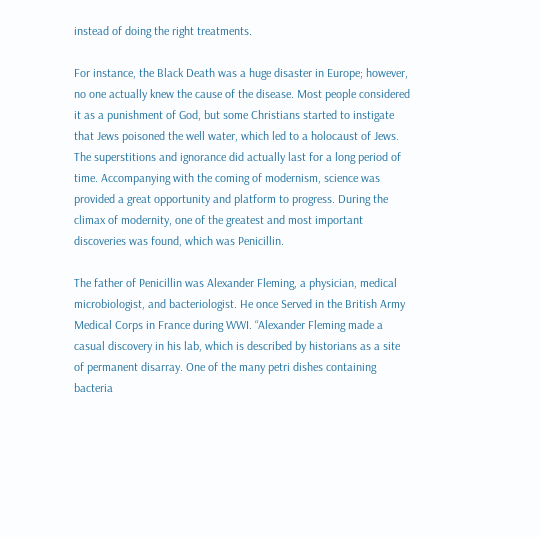instead of doing the right treatments.

For instance, the Black Death was a huge disaster in Europe; however, no one actually knew the cause of the disease. Most people considered it as a punishment of God, but some Christians started to instigate that Jews poisoned the well water, which led to a holocaust of Jews. The superstitions and ignorance did actually last for a long period of time. Accompanying with the coming of modernism, science was provided a great opportunity and platform to progress. During the climax of modernity, one of the greatest and most important discoveries was found, which was Penicillin.

The father of Penicillin was Alexander Fleming, a physician, medical microbiologist, and bacteriologist. He once Served in the British Army Medical Corps in France during WWI. “Alexander Fleming made a casual discovery in his lab, which is described by historians as a site of permanent disarray. One of the many petri dishes containing bacteria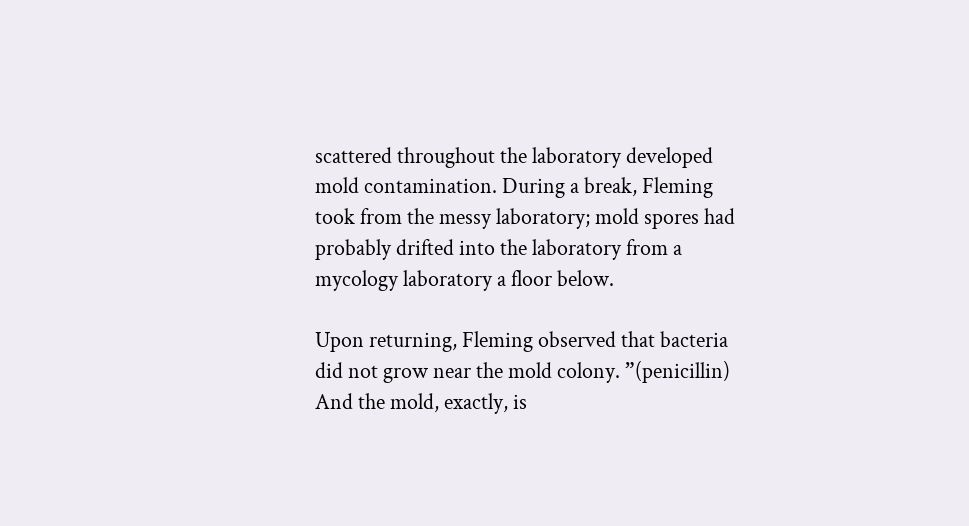scattered throughout the laboratory developed mold contamination. During a break, Fleming took from the messy laboratory; mold spores had probably drifted into the laboratory from a mycology laboratory a floor below.

Upon returning, Fleming observed that bacteria did not grow near the mold colony. ”(penicillin) And the mold, exactly, is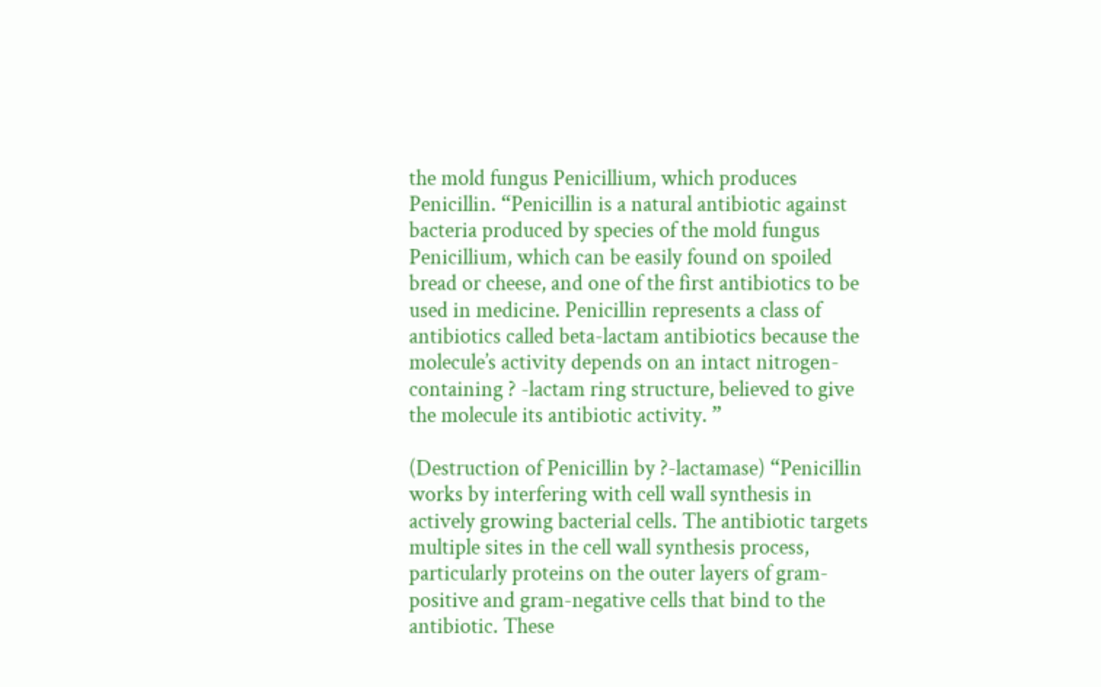the mold fungus Penicillium, which produces Penicillin. “Penicillin is a natural antibiotic against bacteria produced by species of the mold fungus Penicillium, which can be easily found on spoiled bread or cheese, and one of the first antibiotics to be used in medicine. Penicillin represents a class of antibiotics called beta-lactam antibiotics because the molecule’s activity depends on an intact nitrogen-containing ? -lactam ring structure, believed to give the molecule its antibiotic activity. ”

(Destruction of Penicillin by ?-lactamase) “Penicillin works by interfering with cell wall synthesis in actively growing bacterial cells. The antibiotic targets multiple sites in the cell wall synthesis process, particularly proteins on the outer layers of gram-positive and gram-negative cells that bind to the antibiotic. These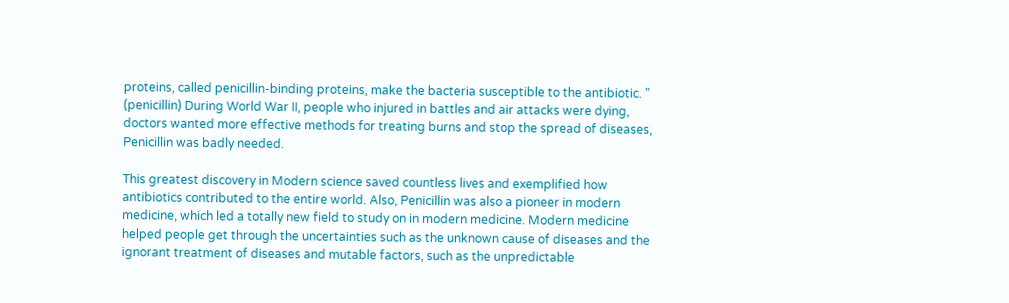proteins, called penicillin-binding proteins, make the bacteria susceptible to the antibiotic. ” (penicillin) During World War II, people who injured in battles and air attacks were dying, doctors wanted more effective methods for treating burns and stop the spread of diseases, Penicillin was badly needed.

This greatest discovery in Modern science saved countless lives and exemplified how antibiotics contributed to the entire world. Also, Penicillin was also a pioneer in modern medicine, which led a totally new field to study on in modern medicine. Modern medicine helped people get through the uncertainties such as the unknown cause of diseases and the ignorant treatment of diseases and mutable factors, such as the unpredictable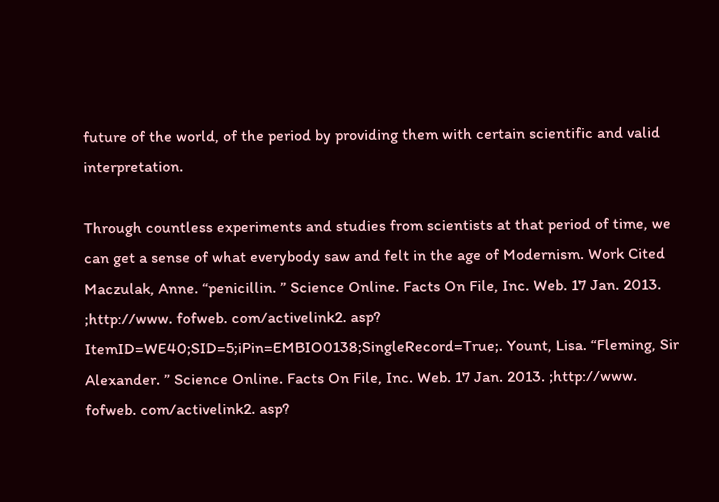future of the world, of the period by providing them with certain scientific and valid interpretation.

Through countless experiments and studies from scientists at that period of time, we can get a sense of what everybody saw and felt in the age of Modernism. Work Cited Maczulak, Anne. “penicillin. ” Science Online. Facts On File, Inc. Web. 17 Jan. 2013. ;http://www. fofweb. com/activelink2. asp? ItemID=WE40;SID=5;iPin=EMBIO0138;SingleRecord=True;. Yount, Lisa. “Fleming, Sir Alexander. ” Science Online. Facts On File, Inc. Web. 17 Jan. 2013. ;http://www. fofweb. com/activelink2. asp?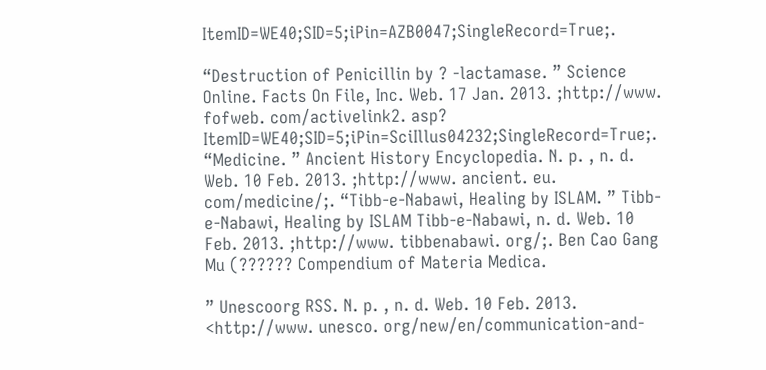ItemID=WE40;SID=5;iPin=AZB0047;SingleRecord=True;.

“Destruction of Penicillin by ? -lactamase. ” Science Online. Facts On File, Inc. Web. 17 Jan. 2013. ;http://www. fofweb. com/activelink2. asp? ItemID=WE40;SID=5;iPin=SciIllus04232;SingleRecord=True;. “Medicine. ” Ancient History Encyclopedia. N. p. , n. d. Web. 10 Feb. 2013. ;http://www. ancient. eu. com/medicine/;. “Tibb-e-Nabawi, Healing by ISLAM. ” Tibb-e-Nabawi, Healing by ISLAM Tibb-e-Nabawi, n. d. Web. 10 Feb. 2013. ;http://www. tibbenabawi. org/;. Ben Cao Gang Mu (?????? Compendium of Materia Medica.

” Unescoorg RSS. N. p. , n. d. Web. 10 Feb. 2013. <http://www. unesco. org/new/en/communication-and-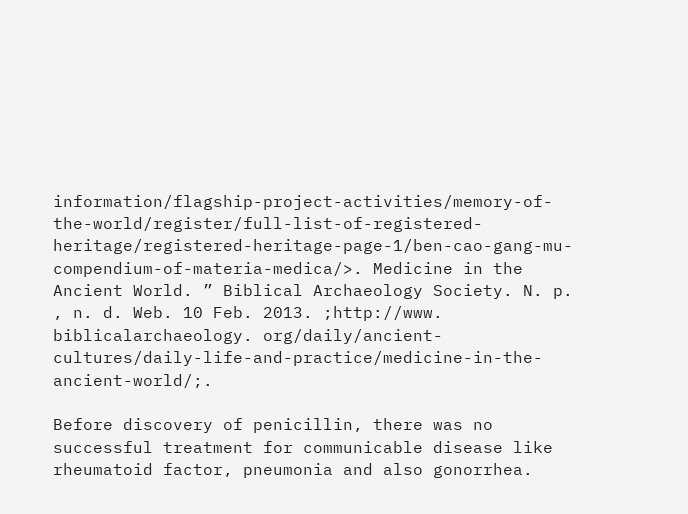information/flagship-project-activities/memory-of-the-world/register/full-list-of-registered-heritage/registered-heritage-page-1/ben-cao-gang-mu-compendium-of-materia-medica/>. Medicine in the Ancient World. ” Biblical Archaeology Society. N. p. , n. d. Web. 10 Feb. 2013. ;http://www. biblicalarchaeology. org/daily/ancient-cultures/daily-life-and-practice/medicine-in-the-ancient-world/;.

Before discovery of penicillin, there was no successful treatment for communicable disease like rheumatoid factor, pneumonia and also gonorrhea.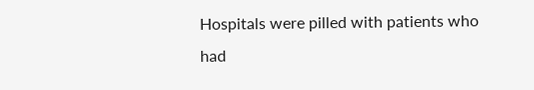Hospitals were pilled with patients who had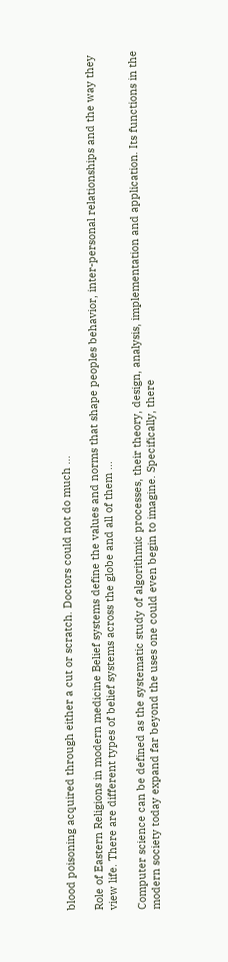blood poisoning acquired through either a cut or scratch. Doctors could not do much …

Role of Eastern Religions in modern medicine Belief systems define the values and norms that shape peoples behavior, inter-personal relationships and the way they view life. There are different types of belief systems across the globe and all of them …

Computer science can be defined as the systematic study of algorithmic processes, their theory, design, analysis, implementation and application. Its functions in the modern society today expand far beyond the uses one could even begin to imagine. Specifically, there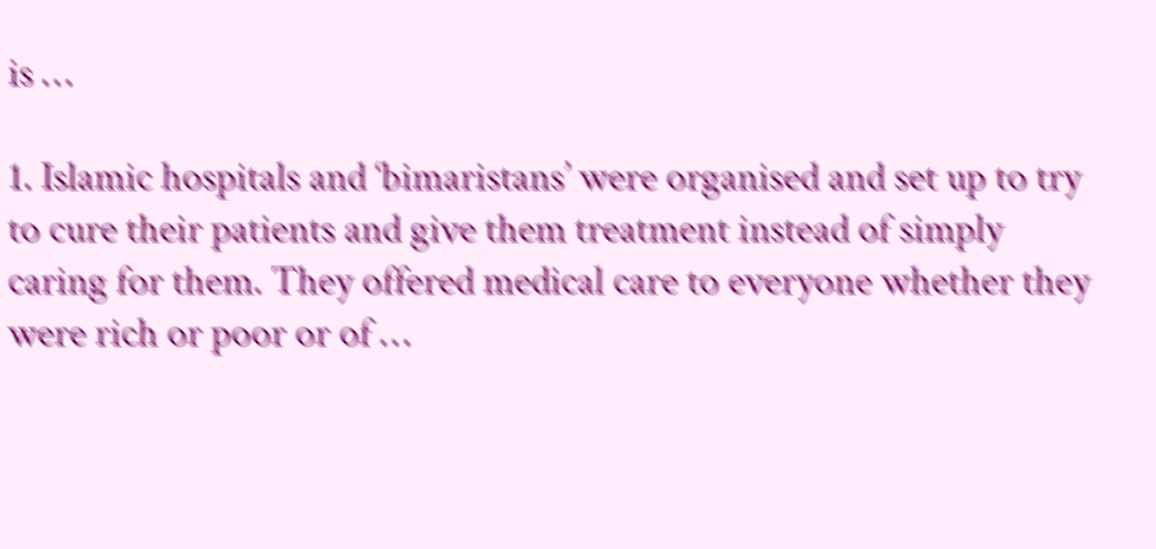is …

1. Islamic hospitals and ‘bimaristans’ were organised and set up to try to cure their patients and give them treatment instead of simply caring for them. They offered medical care to everyone whether they were rich or poor or of …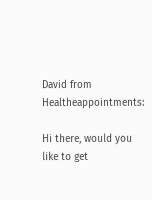David from Healtheappointments:

Hi there, would you like to get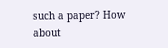such a paper? How about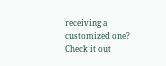receiving a customized one? Check it out